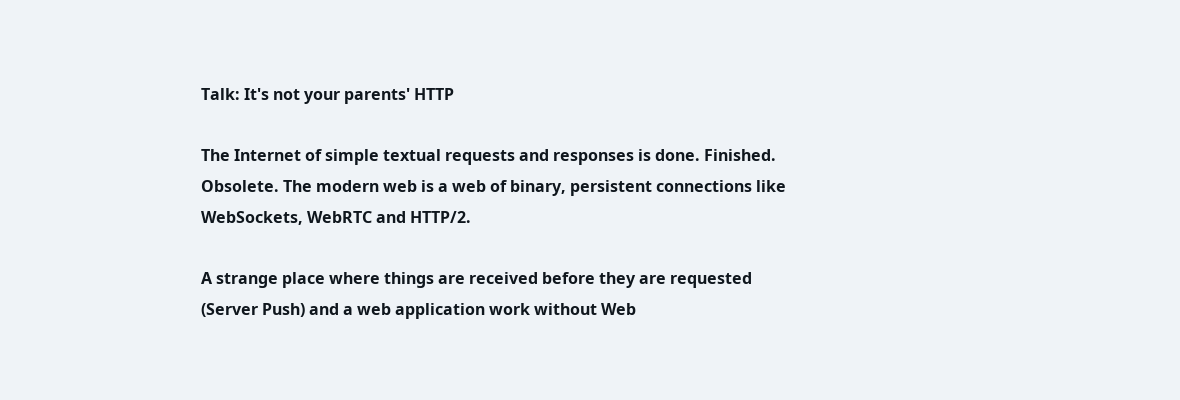Talk: It's not your parents' HTTP

The Internet of simple textual requests and responses is done. Finished. Obsolete. The modern web is a web of binary, persistent connections like WebSockets, WebRTC and HTTP/2.

A strange place where things are received before they are requested (Server Push) and a web application work without Web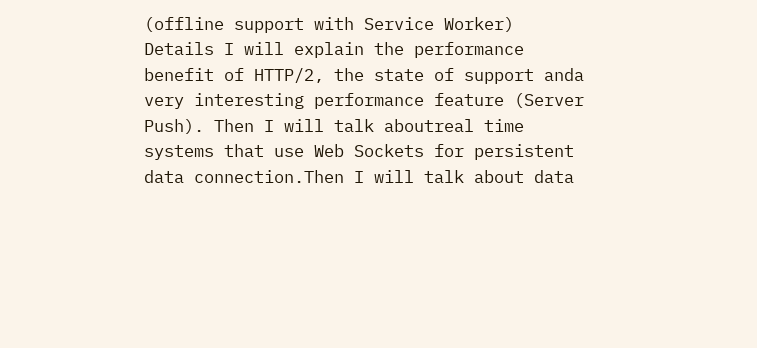(offline support with Service Worker) Details I will explain the performance benefit of HTTP/2, the state of support anda very interesting performance feature (Server Push). Then I will talk aboutreal time systems that use Web Sockets for persistent data connection.Then I will talk about data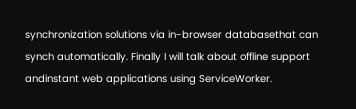synchronization solutions via in-browser databasethat can synch automatically. Finally I will talk about offline support andinstant web applications using ServiceWorker.